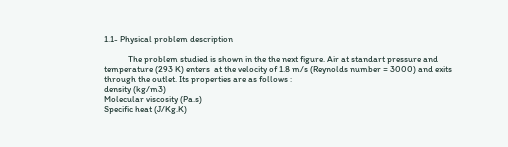1.1- Physical problem description

            The problem studied is shown in the the next figure. Air at standart pressure and temperature (293 K) enters  at the velocity of 1.8 m/s (Reynolds number = 3000) and exits  through the outlet. Its properties are as follows :
density (kg/m3)
Molecular viscosity (Pa.s)
Specific heat (J/Kg.K)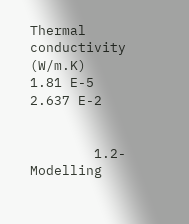Thermal conductivity (W/m.K)
1.81 E-5
2.637 E-2


        1.2- Modelling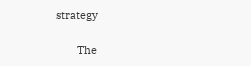strategy

       The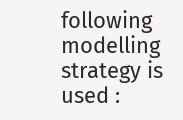following modelling strategy is used :